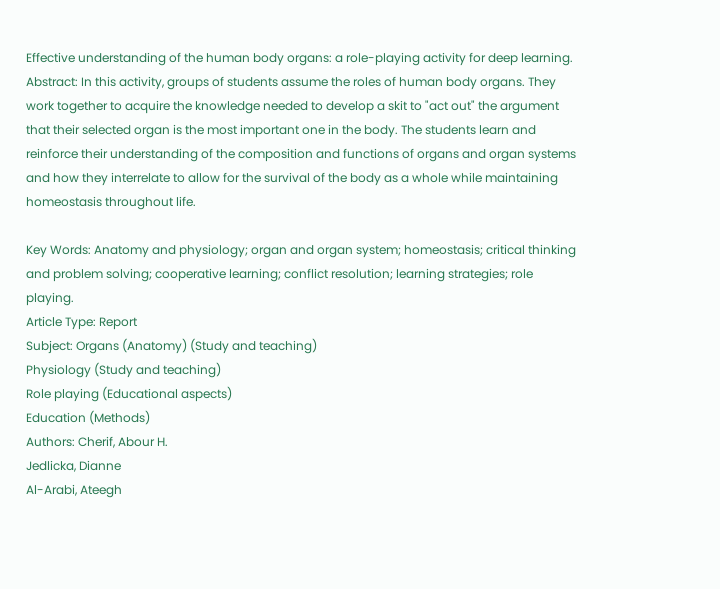Effective understanding of the human body organs: a role-playing activity for deep learning.
Abstract: In this activity, groups of students assume the roles of human body organs. They work together to acquire the knowledge needed to develop a skit to "act out" the argument that their selected organ is the most important one in the body. The students learn and reinforce their understanding of the composition and functions of organs and organ systems and how they interrelate to allow for the survival of the body as a whole while maintaining homeostasis throughout life.

Key Words: Anatomy and physiology; organ and organ system; homeostasis; critical thinking and problem solving; cooperative learning; conflict resolution; learning strategies; role playing.
Article Type: Report
Subject: Organs (Anatomy) (Study and teaching)
Physiology (Study and teaching)
Role playing (Educational aspects)
Education (Methods)
Authors: Cherif, Abour H.
Jedlicka, Dianne
Al-Arabi, Ateegh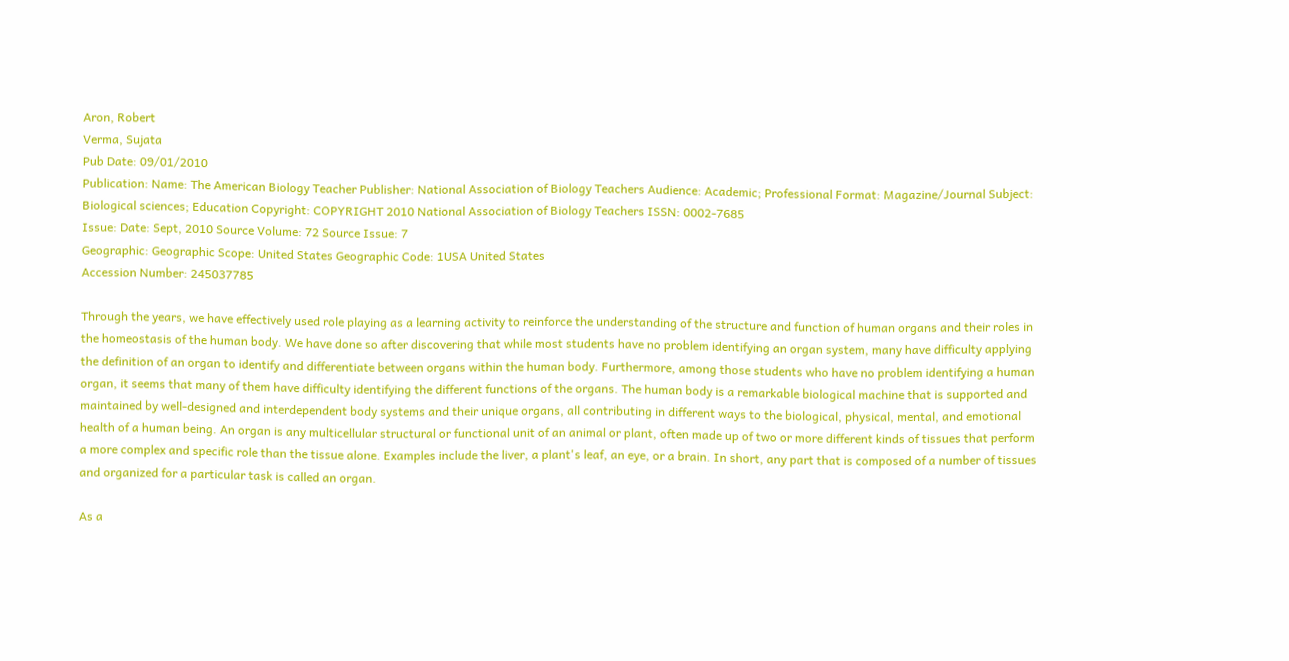Aron, Robert
Verma, Sujata
Pub Date: 09/01/2010
Publication: Name: The American Biology Teacher Publisher: National Association of Biology Teachers Audience: Academic; Professional Format: Magazine/Journal Subject: Biological sciences; Education Copyright: COPYRIGHT 2010 National Association of Biology Teachers ISSN: 0002-7685
Issue: Date: Sept, 2010 Source Volume: 72 Source Issue: 7
Geographic: Geographic Scope: United States Geographic Code: 1USA United States
Accession Number: 245037785

Through the years, we have effectively used role playing as a learning activity to reinforce the understanding of the structure and function of human organs and their roles in the homeostasis of the human body. We have done so after discovering that while most students have no problem identifying an organ system, many have difficulty applying the definition of an organ to identify and differentiate between organs within the human body. Furthermore, among those students who have no problem identifying a human organ, it seems that many of them have difficulty identifying the different functions of the organs. The human body is a remarkable biological machine that is supported and maintained by well-designed and interdependent body systems and their unique organs, all contributing in different ways to the biological, physical, mental, and emotional health of a human being. An organ is any multicellular structural or functional unit of an animal or plant, often made up of two or more different kinds of tissues that perform a more complex and specific role than the tissue alone. Examples include the liver, a plant's leaf, an eye, or a brain. In short, any part that is composed of a number of tissues and organized for a particular task is called an organ.

As a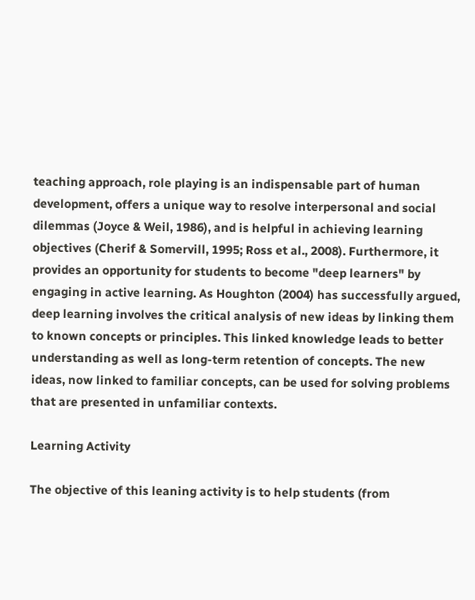teaching approach, role playing is an indispensable part of human development, offers a unique way to resolve interpersonal and social dilemmas (Joyce & Weil, 1986), and is helpful in achieving learning objectives (Cherif & Somervill, 1995; Ross et al., 2008). Furthermore, it provides an opportunity for students to become "deep learners" by engaging in active learning. As Houghton (2004) has successfully argued, deep learning involves the critical analysis of new ideas by linking them to known concepts or principles. This linked knowledge leads to better understanding as well as long-term retention of concepts. The new ideas, now linked to familiar concepts, can be used for solving problems that are presented in unfamiliar contexts.

Learning Activity

The objective of this leaning activity is to help students (from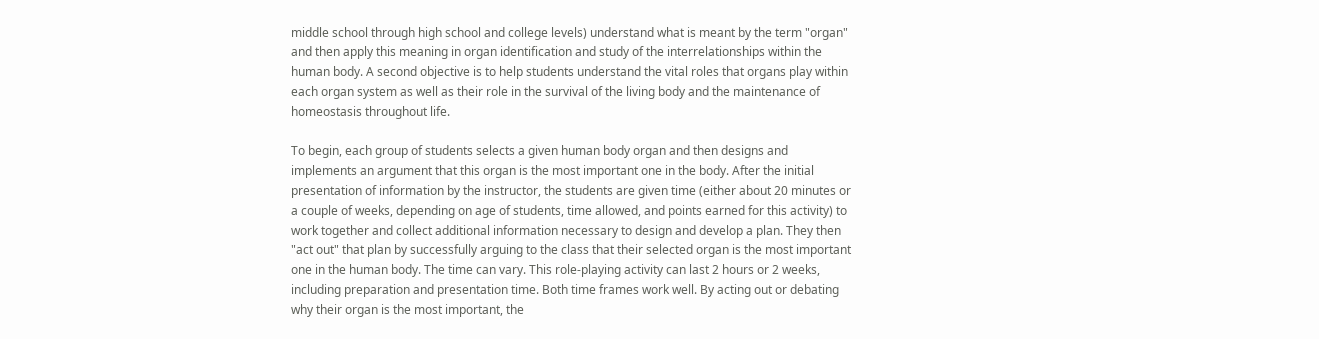middle school through high school and college levels) understand what is meant by the term "organ" and then apply this meaning in organ identification and study of the interrelationships within the human body. A second objective is to help students understand the vital roles that organs play within each organ system as well as their role in the survival of the living body and the maintenance of homeostasis throughout life.

To begin, each group of students selects a given human body organ and then designs and implements an argument that this organ is the most important one in the body. After the initial presentation of information by the instructor, the students are given time (either about 20 minutes or a couple of weeks, depending on age of students, time allowed, and points earned for this activity) to work together and collect additional information necessary to design and develop a plan. They then "act out" that plan by successfully arguing to the class that their selected organ is the most important one in the human body. The time can vary. This role-playing activity can last 2 hours or 2 weeks, including preparation and presentation time. Both time frames work well. By acting out or debating why their organ is the most important, the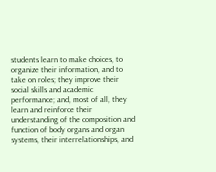students learn to make choices, to organize their information, and to take on roles; they improve their social skills and academic performance; and, most of all, they learn and reinforce their understanding of the composition and function of body organs and organ systems, their interrelationships, and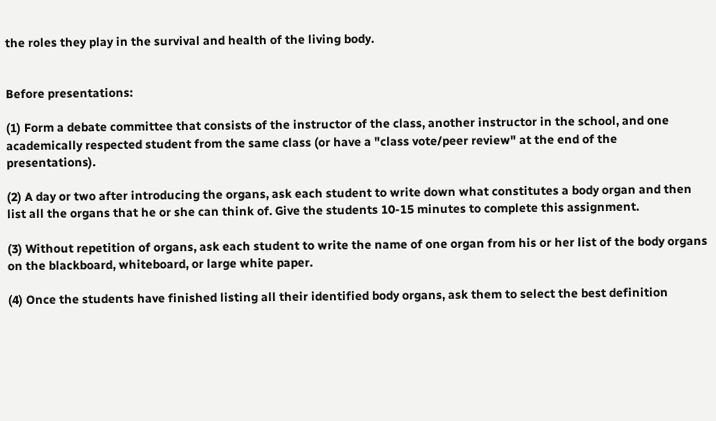the roles they play in the survival and health of the living body.


Before presentations:

(1) Form a debate committee that consists of the instructor of the class, another instructor in the school, and one academically respected student from the same class (or have a "class vote/peer review" at the end of the presentations).

(2) A day or two after introducing the organs, ask each student to write down what constitutes a body organ and then list all the organs that he or she can think of. Give the students 10-15 minutes to complete this assignment.

(3) Without repetition of organs, ask each student to write the name of one organ from his or her list of the body organs on the blackboard, whiteboard, or large white paper.

(4) Once the students have finished listing all their identified body organs, ask them to select the best definition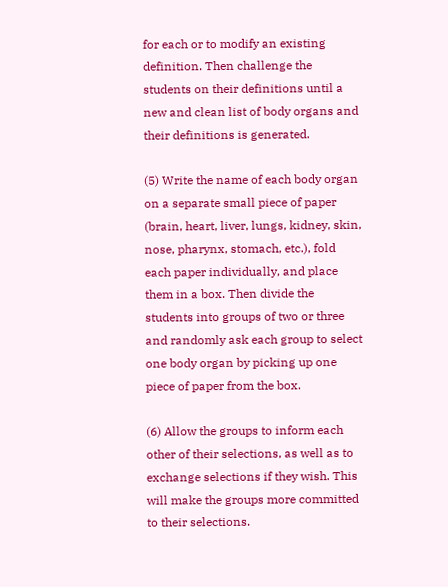for each or to modify an existing definition. Then challenge the students on their definitions until a new and clean list of body organs and their definitions is generated.

(5) Write the name of each body organ on a separate small piece of paper (brain, heart, liver, lungs, kidney, skin, nose, pharynx, stomach, etc.), fold each paper individually, and place them in a box. Then divide the students into groups of two or three and randomly ask each group to select one body organ by picking up one piece of paper from the box.

(6) Allow the groups to inform each other of their selections, as well as to exchange selections if they wish. This will make the groups more committed to their selections.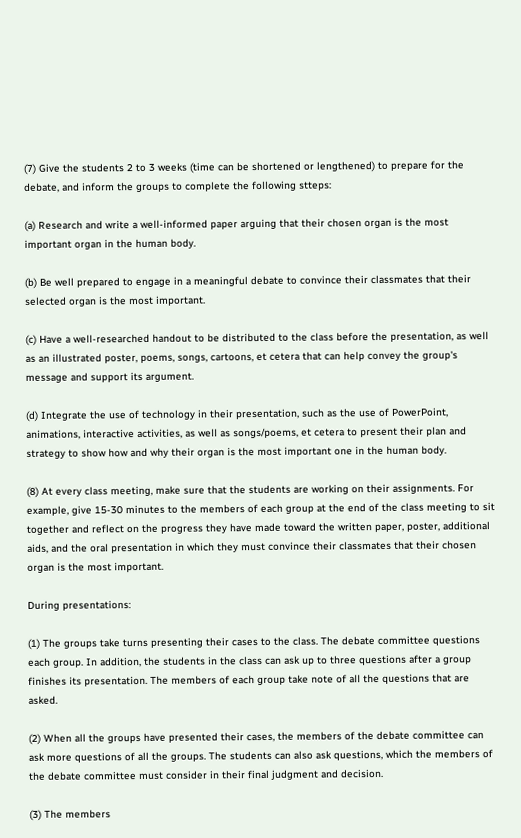(7) Give the students 2 to 3 weeks (time can be shortened or lengthened) to prepare for the debate, and inform the groups to complete the following stteps:

(a) Research and write a well-informed paper arguing that their chosen organ is the most important organ in the human body.

(b) Be well prepared to engage in a meaningful debate to convince their classmates that their selected organ is the most important.

(c) Have a well-researched handout to be distributed to the class before the presentation, as well as an illustrated poster, poems, songs, cartoons, et cetera that can help convey the group's message and support its argument.

(d) Integrate the use of technology in their presentation, such as the use of PowerPoint, animations, interactive activities, as well as songs/poems, et cetera to present their plan and strategy to show how and why their organ is the most important one in the human body.

(8) At every class meeting, make sure that the students are working on their assignments. For example, give 15-30 minutes to the members of each group at the end of the class meeting to sit together and reflect on the progress they have made toward the written paper, poster, additional aids, and the oral presentation in which they must convince their classmates that their chosen organ is the most important.

During presentations:

(1) The groups take turns presenting their cases to the class. The debate committee questions each group. In addition, the students in the class can ask up to three questions after a group finishes its presentation. The members of each group take note of all the questions that are asked.

(2) When all the groups have presented their cases, the members of the debate committee can ask more questions of all the groups. The students can also ask questions, which the members of the debate committee must consider in their final judgment and decision.

(3) The members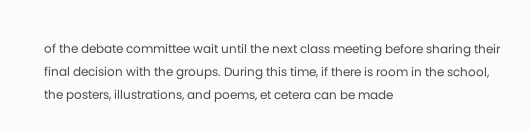of the debate committee wait until the next class meeting before sharing their final decision with the groups. During this time, if there is room in the school, the posters, illustrations, and poems, et cetera can be made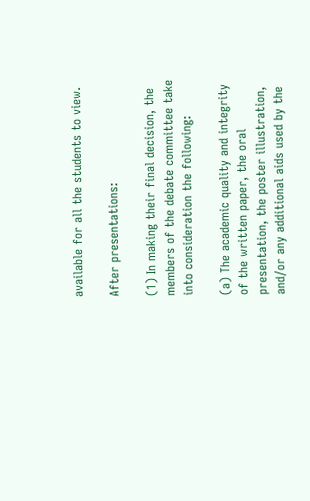available for all the students to view.

After presentations:

(1) In making their final decision, the members of the debate committee take into consideration the following:

(a) The academic quality and integrity of the written paper, the oral presentation, the poster illustration, and/or any additional aids used by the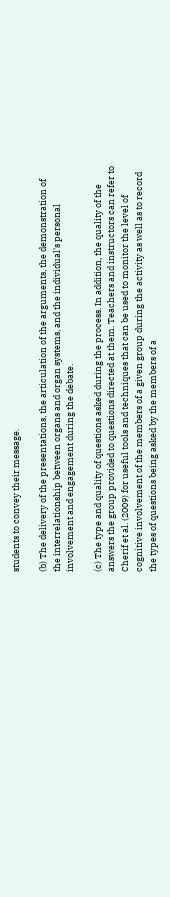students to convey their message.

(b) The delivery of the presentations, the articulation of the arguments, the demonstration of the interrelationship between organs and organ systems, and the individual's personal involvement and engagement during the debate.

(c) The type and quality of questions asked during the process. In addition, the quality of the answers the group provided to questions directed at them. Teachers and instructors can refer to Cherif et al. (2009) for useful tools and techniques that can be used to monitor the level of cognitive involvement of the members of a given group during the activity as well as to record the types of questions being asked by the members of a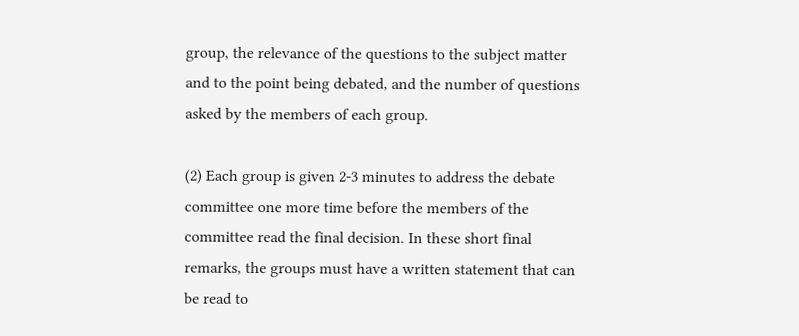group, the relevance of the questions to the subject matter and to the point being debated, and the number of questions asked by the members of each group.

(2) Each group is given 2-3 minutes to address the debate committee one more time before the members of the committee read the final decision. In these short final remarks, the groups must have a written statement that can be read to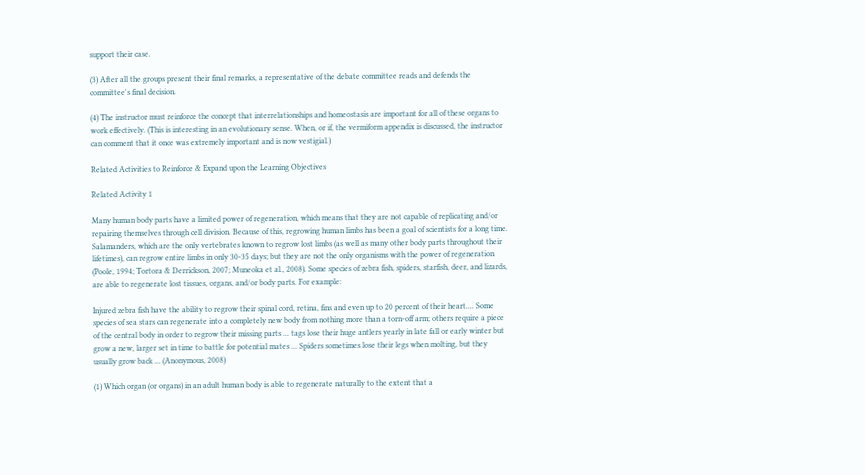support their case.

(3) After all the groups present their final remarks, a representative of the debate committee reads and defends the committee's final decision.

(4) The instructor must reinforce the concept that interrelationships and homeostasis are important for all of these organs to work effectively. (This is interesting in an evolutionary sense. When, or if, the vermiform appendix is discussed, the instructor can comment that it once was extremely important and is now vestigial.)

Related Activities to Reinforce & Expand upon the Learning Objectives

Related Activity 1

Many human body parts have a limited power of regeneration, which means that they are not capable of replicating and/or repairing themselves through cell division. Because of this, regrowing human limbs has been a goal of scientists for a long time. Salamanders, which are the only vertebrates known to regrow lost limbs (as well as many other body parts throughout their lifetimes), can regrow entire limbs in only 30-35 days; but they are not the only organisms with the power of regeneration (Poole, 1994; Tortora & Derrickson, 2007; Muneoka et al., 2008). Some species of zebra fish, spiders, starfish, deer, and lizards, are able to regenerate lost tissues, organs, and/or body parts. For example:

Injured zebra fish have the ability to regrow their spinal cord, retina, fins and even up to 20 percent of their heart.... Some species of sea stars can regenerate into a completely new body from nothing more than a torn-off arm; others require a piece of the central body in order to regrow their missing parts ... tags lose their huge antlers yearly in late fall or early winter but grow a new, larger set in time to battle for potential mates ... Spiders sometimes lose their legs when molting, but they usually grow back ... (Anonymous, 2008)

(1) Which organ (or organs) in an adult human body is able to regenerate naturally to the extent that a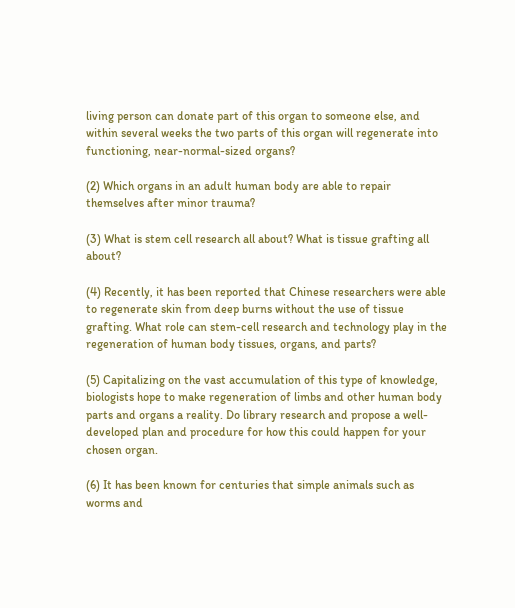living person can donate part of this organ to someone else, and within several weeks the two parts of this organ will regenerate into functioning, near-normal-sized organs?

(2) Which organs in an adult human body are able to repair themselves after minor trauma?

(3) What is stem cell research all about? What is tissue grafting all about?

(4) Recently, it has been reported that Chinese researchers were able to regenerate skin from deep burns without the use of tissue grafting. What role can stem-cell research and technology play in the regeneration of human body tissues, organs, and parts?

(5) Capitalizing on the vast accumulation of this type of knowledge, biologists hope to make regeneration of limbs and other human body parts and organs a reality. Do library research and propose a well-developed plan and procedure for how this could happen for your chosen organ.

(6) It has been known for centuries that simple animals such as worms and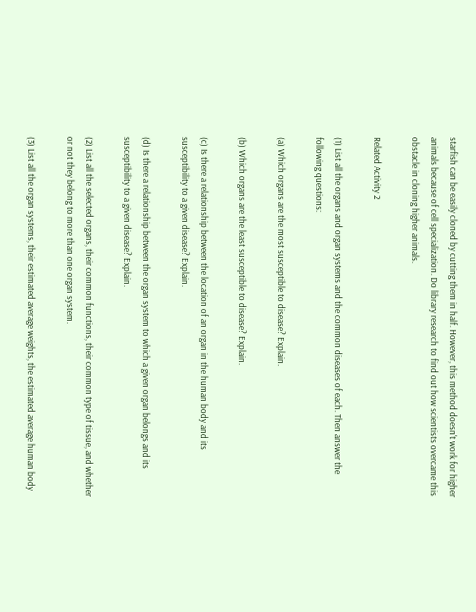starfish can be easily cloned by cutting them in half. However, this method doesn't work for higher animals because of cell specialization. Do library research to find out how scientists overcame this obstacle in cloning higher animals.

Related Activity 2

(1) List all the organs and organ systems and the common diseases of each. Then answer the following questions:

(a) Which organs are the most susceptible to disease? Explain.

(b) Which organs are the least susceptible to disease? Explain.

(c) Is there a relationship between the location of an organ in the human body and its susceptibility to a given disease? Explain.

(d) Is there a relationship between the organ system to which a given organ belongs and its susceptibility to a given disease? Explain.

(2) List all the selected organs, their common functions, their common type of tissue, and whether or not they belong to more than one organ system.

(3) List all the organ systems, their estimated average weights, the estimated average human body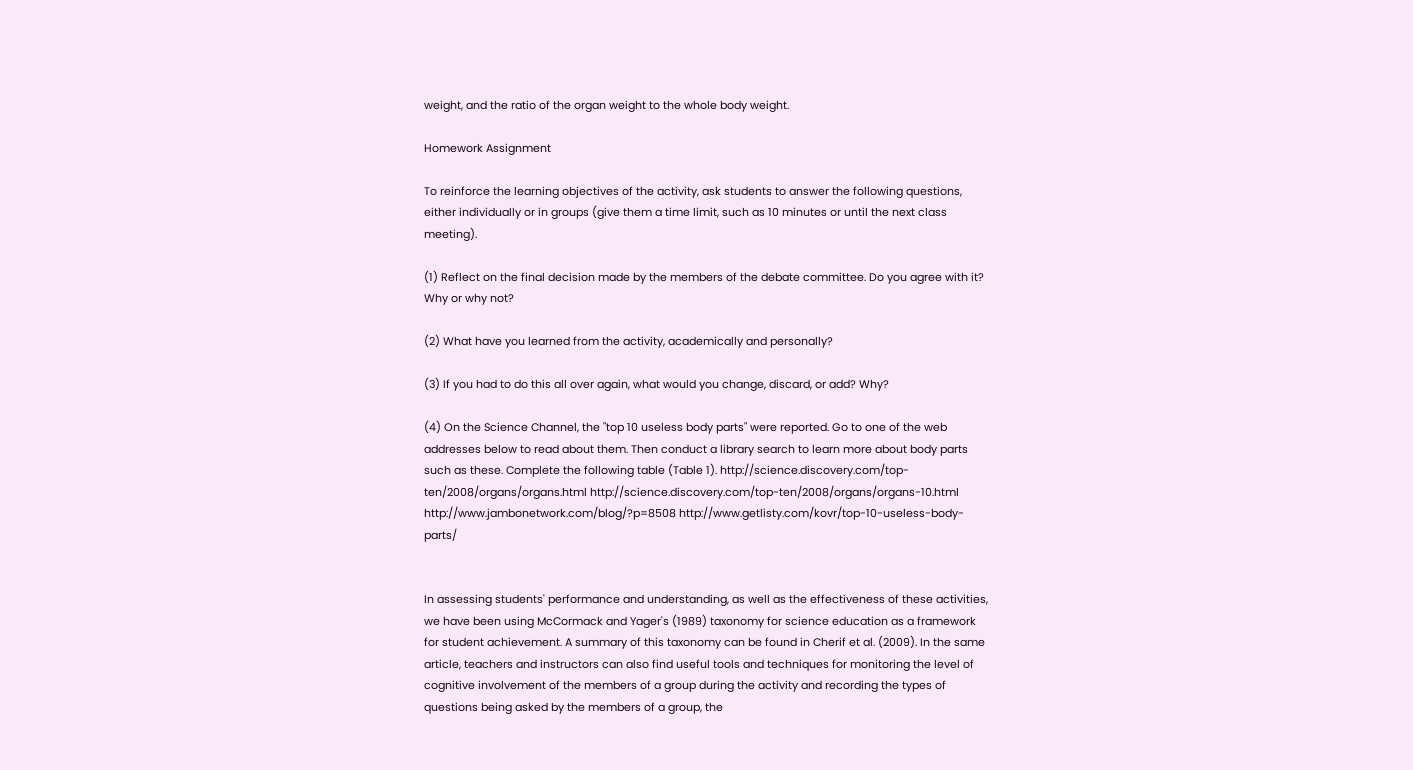weight, and the ratio of the organ weight to the whole body weight.

Homework Assignment

To reinforce the learning objectives of the activity, ask students to answer the following questions, either individually or in groups (give them a time limit, such as 10 minutes or until the next class meeting).

(1) Reflect on the final decision made by the members of the debate committee. Do you agree with it? Why or why not?

(2) What have you learned from the activity, academically and personally?

(3) If you had to do this all over again, what would you change, discard, or add? Why?

(4) On the Science Channel, the "top 10 useless body parts" were reported. Go to one of the web addresses below to read about them. Then conduct a library search to learn more about body parts such as these. Complete the following table (Table 1). http://science.discovery.com/top-ten/2008/organs/organs.html http://science.discovery.com/top-ten/2008/organs/organs-10.html http://www.jambonetwork.com/blog/?p=8508 http://www.getlisty.com/kovr/top-10-useless-body-parts/


In assessing students' performance and understanding, as well as the effectiveness of these activities, we have been using McCormack and Yager's (1989) taxonomy for science education as a framework for student achievement. A summary of this taxonomy can be found in Cherif et al. (2009). In the same article, teachers and instructors can also find useful tools and techniques for monitoring the level of cognitive involvement of the members of a group during the activity and recording the types of questions being asked by the members of a group, the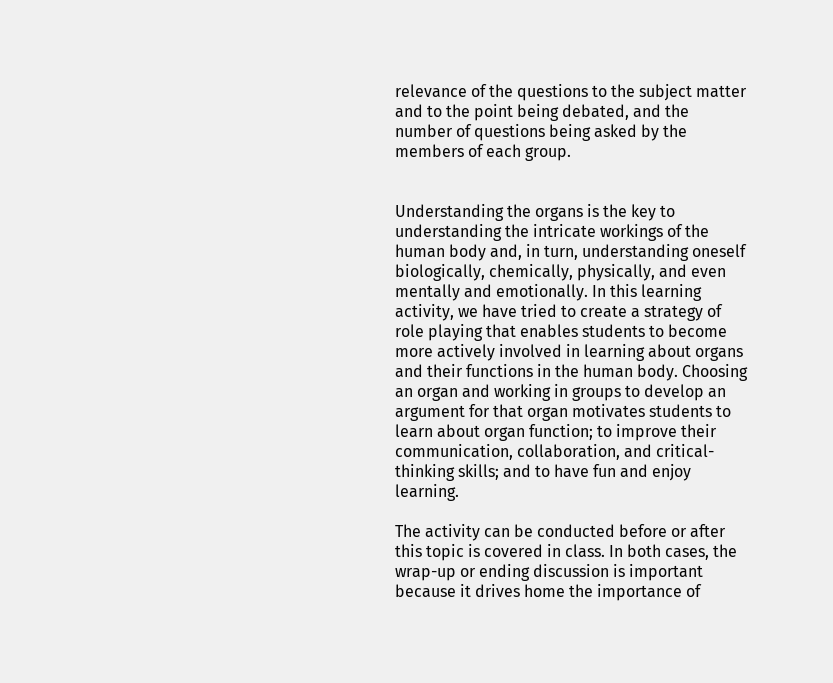relevance of the questions to the subject matter and to the point being debated, and the number of questions being asked by the members of each group.


Understanding the organs is the key to understanding the intricate workings of the human body and, in turn, understanding oneself biologically, chemically, physically, and even mentally and emotionally. In this learning activity, we have tried to create a strategy of role playing that enables students to become more actively involved in learning about organs and their functions in the human body. Choosing an organ and working in groups to develop an argument for that organ motivates students to learn about organ function; to improve their communication, collaboration, and critical-thinking skills; and to have fun and enjoy learning.

The activity can be conducted before or after this topic is covered in class. In both cases, the wrap-up or ending discussion is important because it drives home the importance of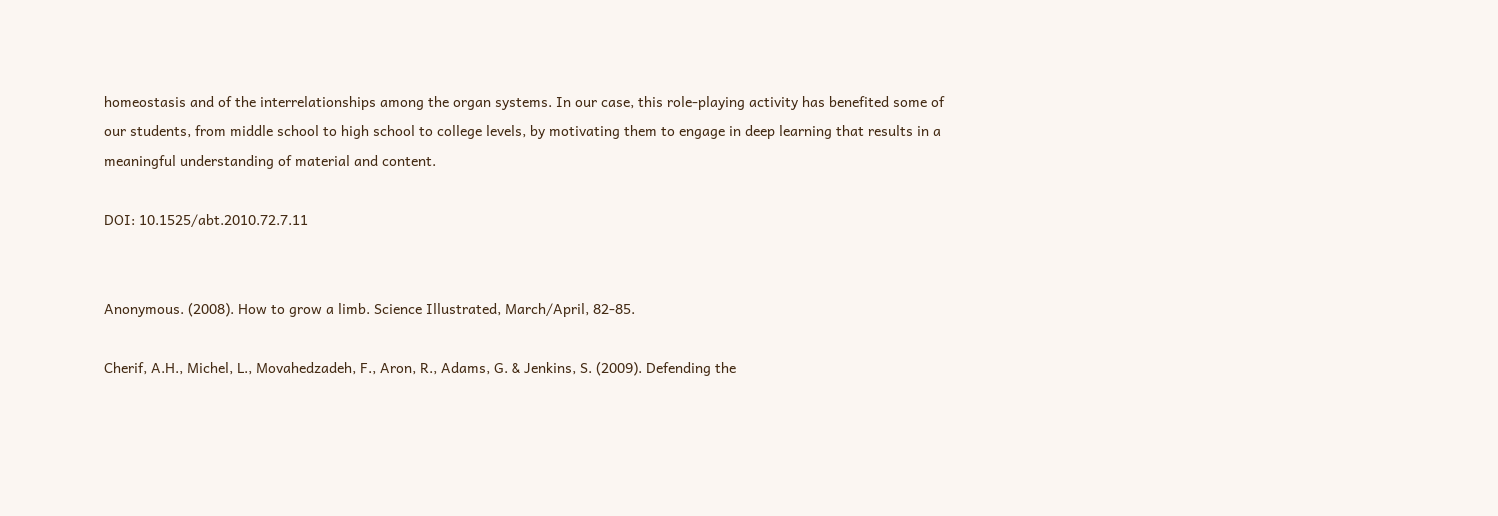homeostasis and of the interrelationships among the organ systems. In our case, this role-playing activity has benefited some of our students, from middle school to high school to college levels, by motivating them to engage in deep learning that results in a meaningful understanding of material and content.

DOI: 10.1525/abt.2010.72.7.11


Anonymous. (2008). How to grow a limb. Science Illustrated, March/April, 82-85.

Cherif, A.H., Michel, L., Movahedzadeh, F., Aron, R., Adams, G. & Jenkins, S. (2009). Defending the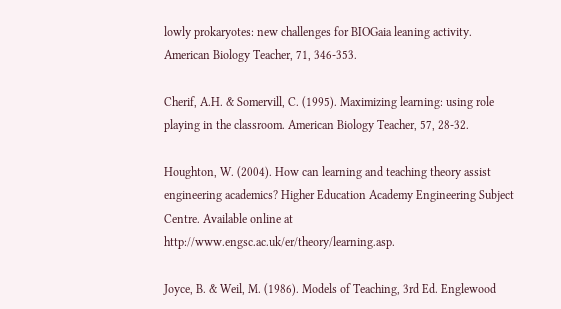lowly prokaryotes: new challenges for BIOGaia leaning activity. American Biology Teacher, 71, 346-353.

Cherif, A.H. & Somervill, C. (1995). Maximizing learning: using role playing in the classroom. American Biology Teacher, 57, 28-32.

Houghton, W. (2004). How can learning and teaching theory assist engineering academics? Higher Education Academy Engineering Subject Centre. Available online at http://www.engsc.ac.uk/er/theory/learning.asp.

Joyce, B. & Weil, M. (1986). Models of Teaching, 3rd Ed. Englewood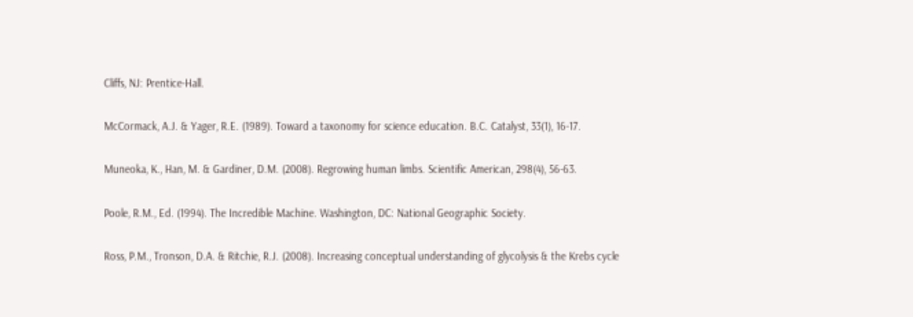Cliffs, NJ: Prentice-Hall.

McCormack, A.J. & Yager, R.E. (1989). Toward a taxonomy for science education. B.C. Catalyst, 33(1), 16-17.

Muneoka, K., Han, M. & Gardiner, D.M. (2008). Regrowing human limbs. Scientific American, 298(4), 56-63.

Poole, R.M., Ed. (1994). The Incredible Machine. Washington, DC: National Geographic Society.

Ross, P.M., Tronson, D.A. & Ritchie, R.J. (2008). Increasing conceptual understanding of glycolysis & the Krebs cycle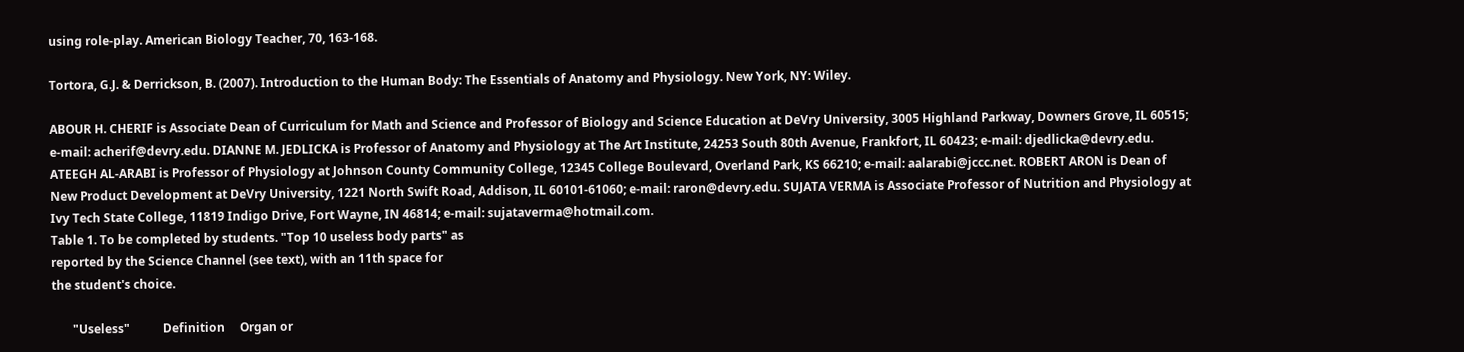using role-play. American Biology Teacher, 70, 163-168.

Tortora, G.J. & Derrickson, B. (2007). Introduction to the Human Body: The Essentials of Anatomy and Physiology. New York, NY: Wiley.

ABOUR H. CHERIF is Associate Dean of Curriculum for Math and Science and Professor of Biology and Science Education at DeVry University, 3005 Highland Parkway, Downers Grove, IL 60515; e-mail: acherif@devry.edu. DIANNE M. JEDLICKA is Professor of Anatomy and Physiology at The Art Institute, 24253 South 80th Avenue, Frankfort, IL 60423; e-mail: djedlicka@devry.edu. ATEEGH AL-ARABI is Professor of Physiology at Johnson County Community College, 12345 College Boulevard, Overland Park, KS 66210; e-mail: aalarabi@jccc.net. ROBERT ARON is Dean of New Product Development at DeVry University, 1221 North Swift Road, Addison, IL 60101-61060; e-mail: raron@devry.edu. SUJATA VERMA is Associate Professor of Nutrition and Physiology at Ivy Tech State College, 11819 Indigo Drive, Fort Wayne, IN 46814; e-mail: sujataverma@hotmail.com.
Table 1. To be completed by students. "Top 10 useless body parts" as
reported by the Science Channel (see text), with an 11th space for
the student's choice.

       "Useless"           Definition     Organ or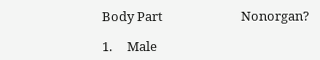Body Part                          Nonorgan?

1.     Male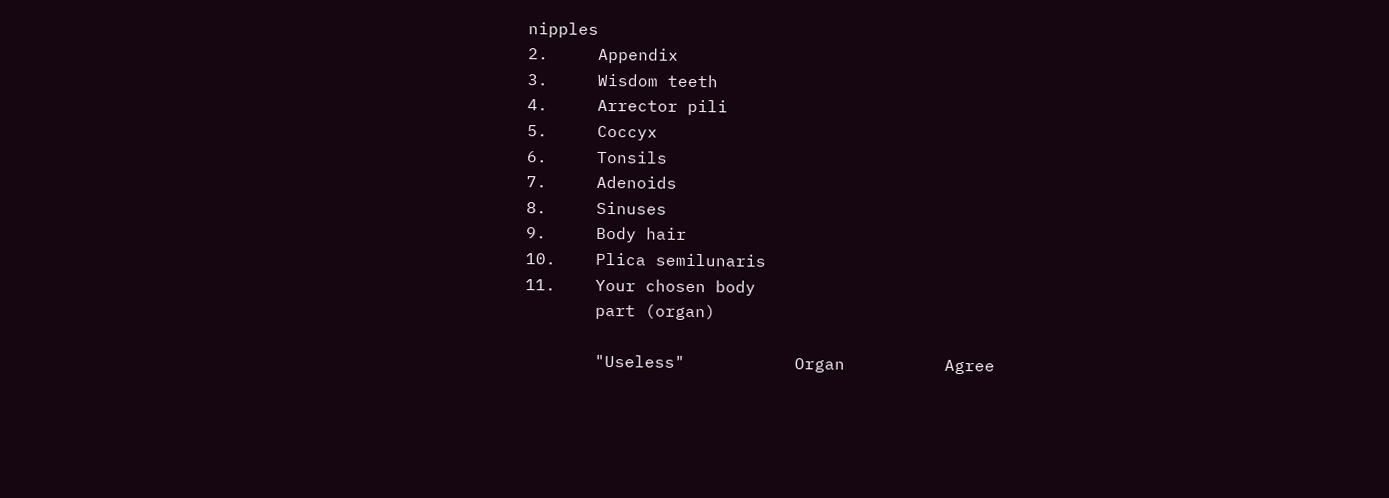nipples
2.     Appendix
3.     Wisdom teeth
4.     Arrector pili
5.     Coccyx
6.     Tonsils
7.     Adenoids
8.     Sinuses
9.     Body hair
10.    Plica semilunaris
11.    Your chosen body
       part (organ)

       "Useless"           Organ          Agree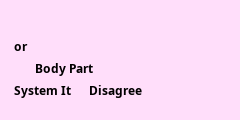or
       Body Part           System It      Disagree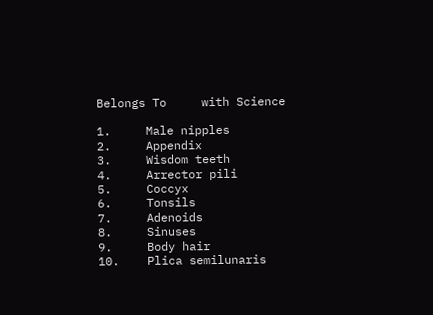Belongs To     with Science

1.     Male nipples
2.     Appendix
3.     Wisdom teeth
4.     Arrector pili
5.     Coccyx
6.     Tonsils
7.     Adenoids
8.     Sinuses
9.     Body hair
10.    Plica semilunaris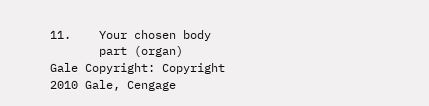11.    Your chosen body
       part (organ)
Gale Copyright: Copyright 2010 Gale, Cengage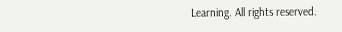Learning. All rights reserved.